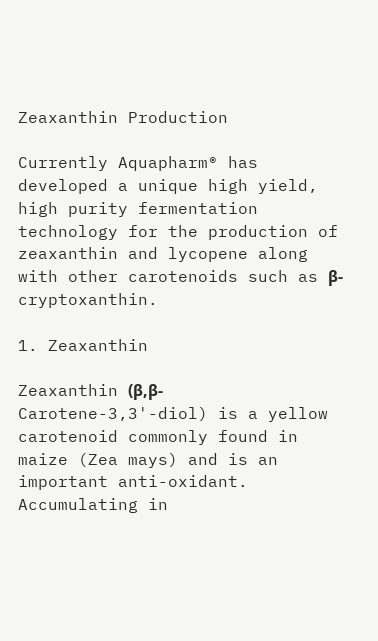Zeaxanthin Production

Currently Aquapharm® has developed a unique high yield, high purity fermentation technology for the production of zeaxanthin and lycopene along with other carotenoids such as β-cryptoxanthin.

1. Zeaxanthin

Zeaxanthin (β,β-Carotene-3,3'-diol) is a yellow carotenoid commonly found in maize (Zea mays) and is an important anti-oxidant. Accumulating in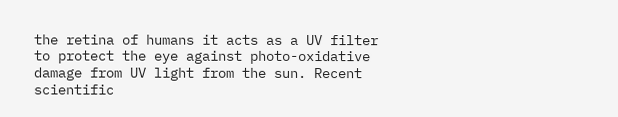the retina of humans it acts as a UV filter to protect the eye against photo-oxidative damage from UV light from the sun. Recent scientific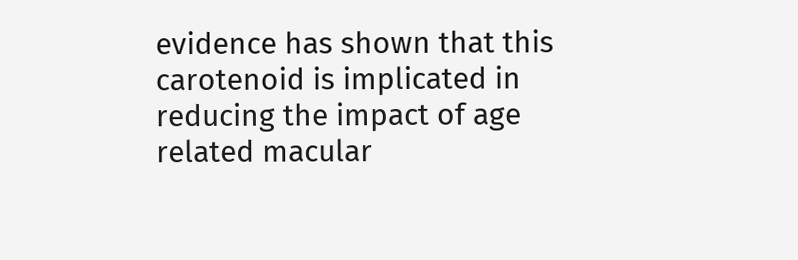evidence has shown that this carotenoid is implicated in reducing the impact of age related macular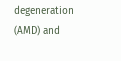degeneration (AMD) and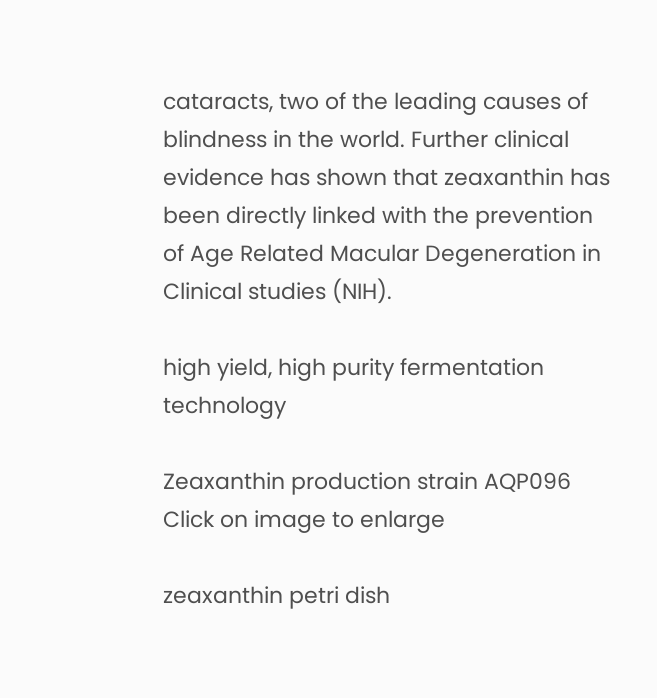cataracts, two of the leading causes of blindness in the world. Further clinical evidence has shown that zeaxanthin has been directly linked with the prevention of Age Related Macular Degeneration in Clinical studies (NIH).

high yield, high purity fermentation technology

Zeaxanthin production strain AQP096
Click on image to enlarge

zeaxanthin petri dish